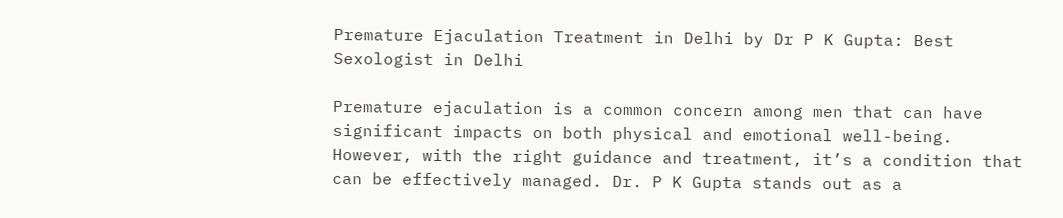Premature Ejaculation Treatment in Delhi by Dr P K Gupta: Best Sexologist in Delhi

Premature ejaculation is a common concern among men that can have significant impacts on both physical and emotional well-being. However, with the right guidance and treatment, it’s a condition that can be effectively managed. Dr. P K Gupta stands out as a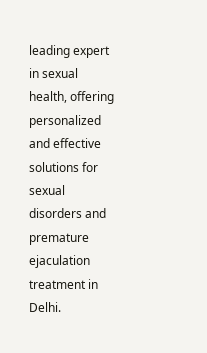leading expert in sexual health, offering personalized and effective solutions for sexual disorders and premature ejaculation treatment in Delhi.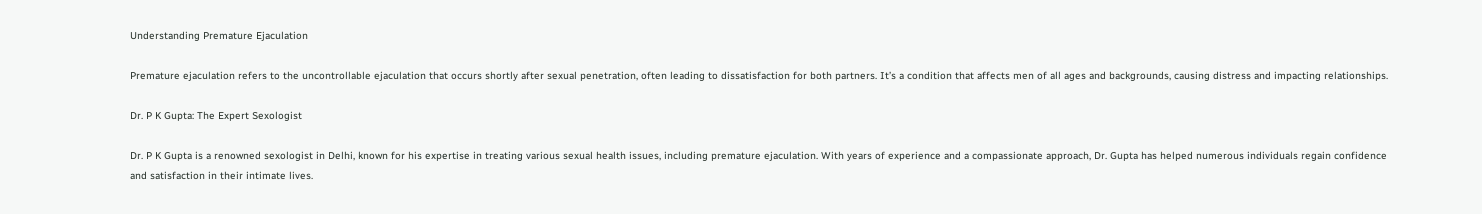Understanding Premature Ejaculation

Premature ejaculation refers to the uncontrollable ejaculation that occurs shortly after sexual penetration, often leading to dissatisfaction for both partners. It’s a condition that affects men of all ages and backgrounds, causing distress and impacting relationships.

Dr. P K Gupta: The Expert Sexologist

Dr. P K Gupta is a renowned sexologist in Delhi, known for his expertise in treating various sexual health issues, including premature ejaculation. With years of experience and a compassionate approach, Dr. Gupta has helped numerous individuals regain confidence and satisfaction in their intimate lives.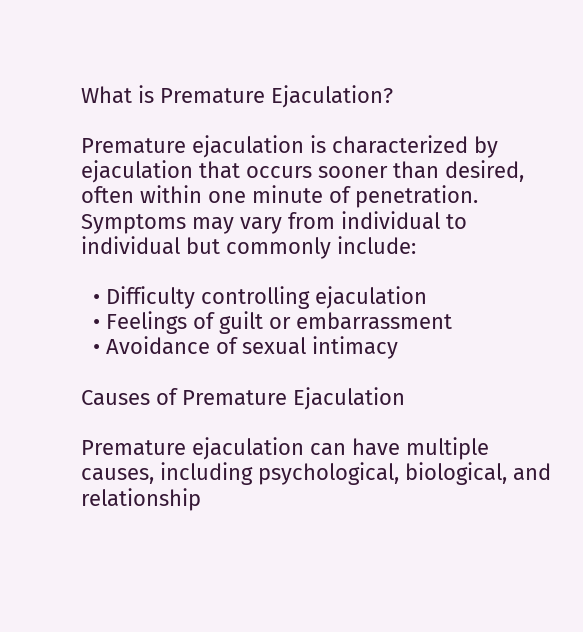What is Premature Ejaculation?

Premature ejaculation is characterized by ejaculation that occurs sooner than desired, often within one minute of penetration. Symptoms may vary from individual to individual but commonly include:

  • Difficulty controlling ejaculation
  • Feelings of guilt or embarrassment
  • Avoidance of sexual intimacy

Causes of Premature Ejaculation

Premature ejaculation can have multiple causes, including psychological, biological, and relationship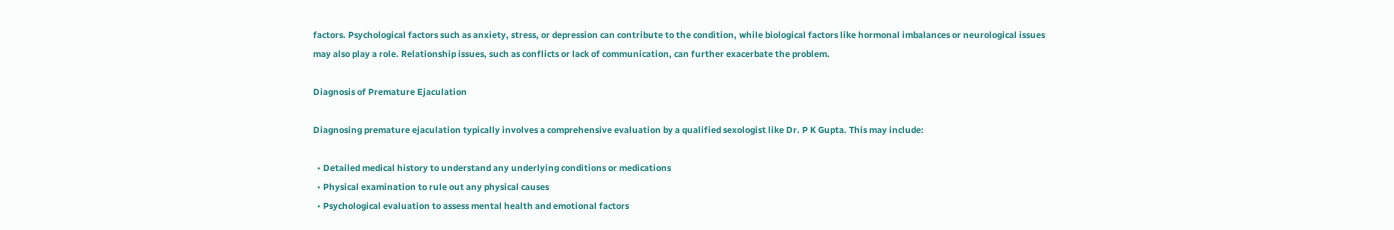factors. Psychological factors such as anxiety, stress, or depression can contribute to the condition, while biological factors like hormonal imbalances or neurological issues may also play a role. Relationship issues, such as conflicts or lack of communication, can further exacerbate the problem.

Diagnosis of Premature Ejaculation

Diagnosing premature ejaculation typically involves a comprehensive evaluation by a qualified sexologist like Dr. P K Gupta. This may include:

  • Detailed medical history to understand any underlying conditions or medications
  • Physical examination to rule out any physical causes
  • Psychological evaluation to assess mental health and emotional factors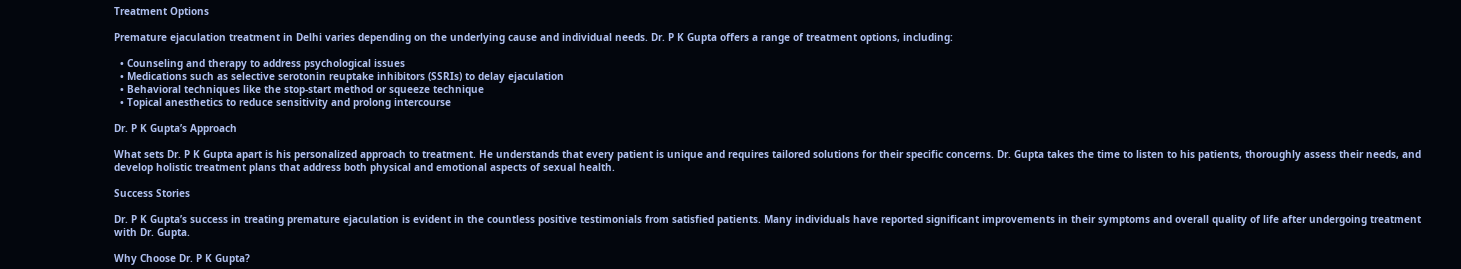Treatment Options

Premature ejaculation treatment in Delhi varies depending on the underlying cause and individual needs. Dr. P K Gupta offers a range of treatment options, including:

  • Counseling and therapy to address psychological issues
  • Medications such as selective serotonin reuptake inhibitors (SSRIs) to delay ejaculation
  • Behavioral techniques like the stop-start method or squeeze technique
  • Topical anesthetics to reduce sensitivity and prolong intercourse

Dr. P K Gupta’s Approach

What sets Dr. P K Gupta apart is his personalized approach to treatment. He understands that every patient is unique and requires tailored solutions for their specific concerns. Dr. Gupta takes the time to listen to his patients, thoroughly assess their needs, and develop holistic treatment plans that address both physical and emotional aspects of sexual health.

Success Stories

Dr. P K Gupta’s success in treating premature ejaculation is evident in the countless positive testimonials from satisfied patients. Many individuals have reported significant improvements in their symptoms and overall quality of life after undergoing treatment with Dr. Gupta.

Why Choose Dr. P K Gupta?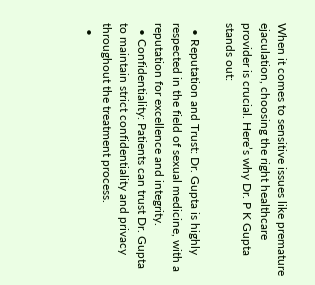When it comes to sensitive issues like premature ejaculation, choosing the right healthcare provider is crucial. Here’s why Dr. P K Gupta stands out:

  • Reputation and Trust: Dr. Gupta is highly respected in the field of sexual medicine, with a reputation for excellence and integrity.
  • Confidentiality: Patients can trust Dr. Gupta to maintain strict confidentiality and privacy throughout the treatment process.
  •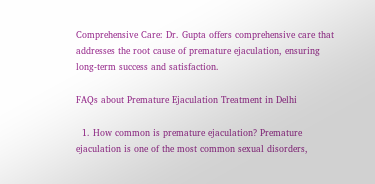Comprehensive Care: Dr. Gupta offers comprehensive care that addresses the root cause of premature ejaculation, ensuring long-term success and satisfaction.

FAQs about Premature Ejaculation Treatment in Delhi

  1. How common is premature ejaculation? Premature ejaculation is one of the most common sexual disorders,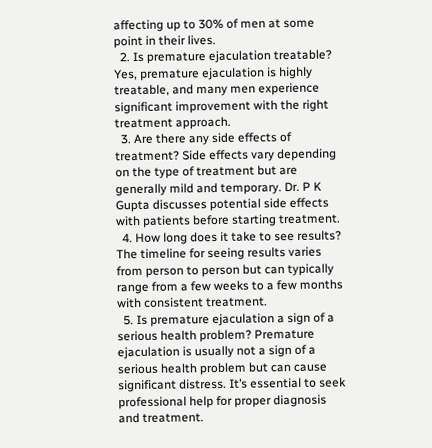affecting up to 30% of men at some point in their lives.
  2. Is premature ejaculation treatable? Yes, premature ejaculation is highly treatable, and many men experience significant improvement with the right treatment approach.
  3. Are there any side effects of treatment? Side effects vary depending on the type of treatment but are generally mild and temporary. Dr. P K Gupta discusses potential side effects with patients before starting treatment.
  4. How long does it take to see results? The timeline for seeing results varies from person to person but can typically range from a few weeks to a few months with consistent treatment.
  5. Is premature ejaculation a sign of a serious health problem? Premature ejaculation is usually not a sign of a serious health problem but can cause significant distress. It’s essential to seek professional help for proper diagnosis and treatment.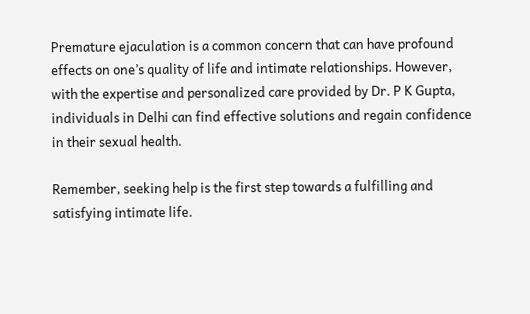Premature ejaculation is a common concern that can have profound effects on one’s quality of life and intimate relationships. However, with the expertise and personalized care provided by Dr. P K Gupta, individuals in Delhi can find effective solutions and regain confidence in their sexual health.

Remember, seeking help is the first step towards a fulfilling and satisfying intimate life.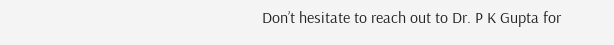Don’t hesitate to reach out to Dr. P K Gupta for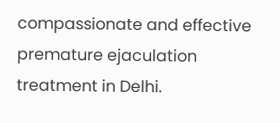compassionate and effective premature ejaculation treatment in Delhi.